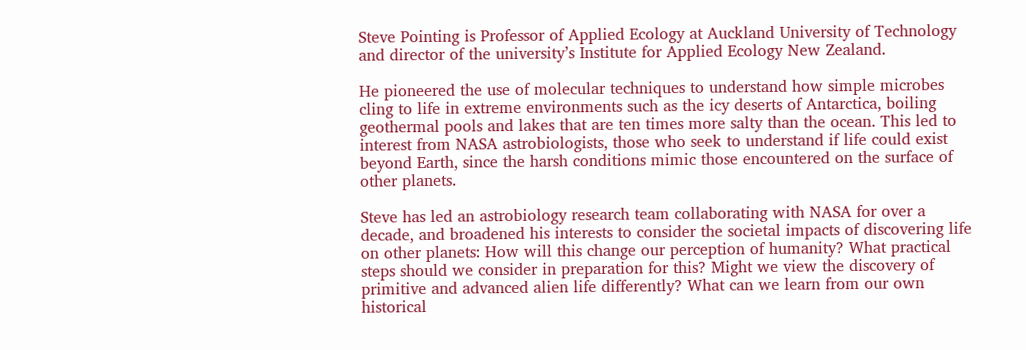Steve Pointing is Professor of Applied Ecology at Auckland University of Technology and director of the university’s Institute for Applied Ecology New Zealand.

He pioneered the use of molecular techniques to understand how simple microbes cling to life in extreme environments such as the icy deserts of Antarctica, boiling geothermal pools and lakes that are ten times more salty than the ocean. This led to interest from NASA astrobiologists, those who seek to understand if life could exist beyond Earth, since the harsh conditions mimic those encountered on the surface of other planets.

Steve has led an astrobiology research team collaborating with NASA for over a decade, and broadened his interests to consider the societal impacts of discovering life on other planets: How will this change our perception of humanity? What practical steps should we consider in preparation for this? Might we view the discovery of primitive and advanced alien life differently? What can we learn from our own historical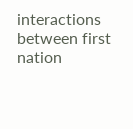interactions between first nation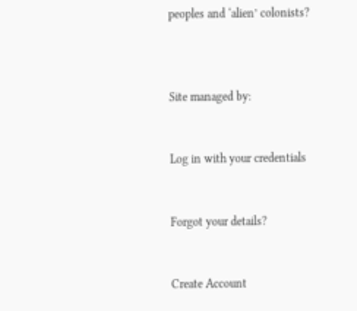peoples and ‘alien’ colonists?



Site managed by:


Log in with your credentials


Forgot your details?


Create Account